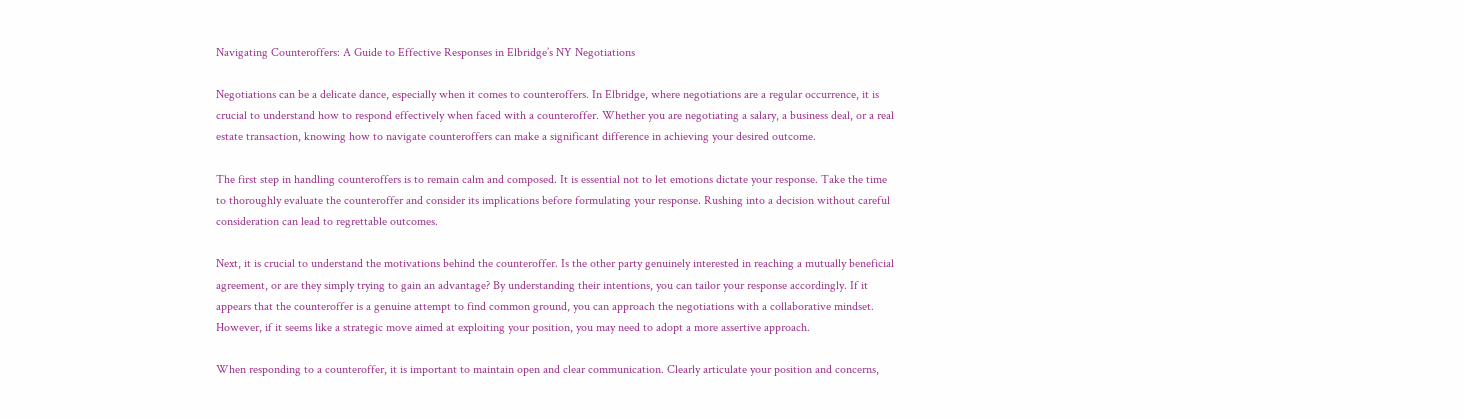Navigating Counteroffers: A Guide to Effective Responses in Elbridge’s NY Negotiations

Negotiations can be a delicate dance, especially when it comes to counteroffers. In Elbridge, where negotiations are a regular occurrence, it is crucial to understand how to respond effectively when faced with a counteroffer. Whether you are negotiating a salary, a business deal, or a real estate transaction, knowing how to navigate counteroffers can make a significant difference in achieving your desired outcome.

The first step in handling counteroffers is to remain calm and composed. It is essential not to let emotions dictate your response. Take the time to thoroughly evaluate the counteroffer and consider its implications before formulating your response. Rushing into a decision without careful consideration can lead to regrettable outcomes.

Next, it is crucial to understand the motivations behind the counteroffer. Is the other party genuinely interested in reaching a mutually beneficial agreement, or are they simply trying to gain an advantage? By understanding their intentions, you can tailor your response accordingly. If it appears that the counteroffer is a genuine attempt to find common ground, you can approach the negotiations with a collaborative mindset. However, if it seems like a strategic move aimed at exploiting your position, you may need to adopt a more assertive approach.

When responding to a counteroffer, it is important to maintain open and clear communication. Clearly articulate your position and concerns,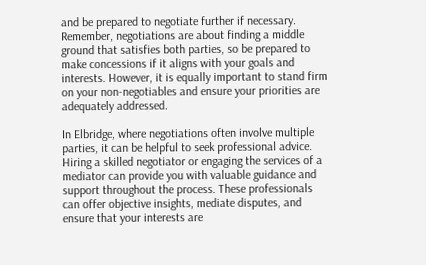and be prepared to negotiate further if necessary. Remember, negotiations are about finding a middle ground that satisfies both parties, so be prepared to make concessions if it aligns with your goals and interests. However, it is equally important to stand firm on your non-negotiables and ensure your priorities are adequately addressed.

In Elbridge, where negotiations often involve multiple parties, it can be helpful to seek professional advice. Hiring a skilled negotiator or engaging the services of a mediator can provide you with valuable guidance and support throughout the process. These professionals can offer objective insights, mediate disputes, and ensure that your interests are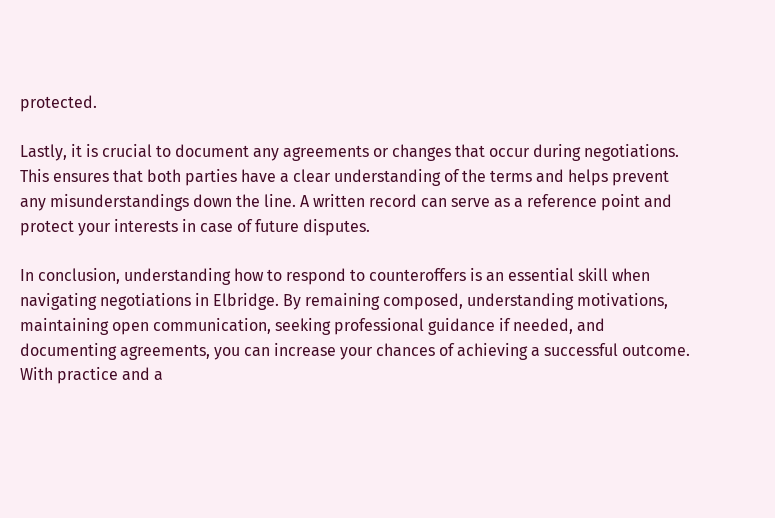protected.

Lastly, it is crucial to document any agreements or changes that occur during negotiations. This ensures that both parties have a clear understanding of the terms and helps prevent any misunderstandings down the line. A written record can serve as a reference point and protect your interests in case of future disputes.

In conclusion, understanding how to respond to counteroffers is an essential skill when navigating negotiations in Elbridge. By remaining composed, understanding motivations, maintaining open communication, seeking professional guidance if needed, and documenting agreements, you can increase your chances of achieving a successful outcome. With practice and a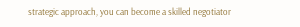strategic approach, you can become a skilled negotiator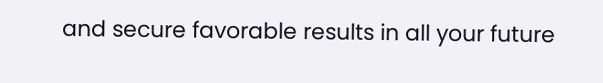and secure favorable results in all your future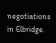negotiations in Elbridge.